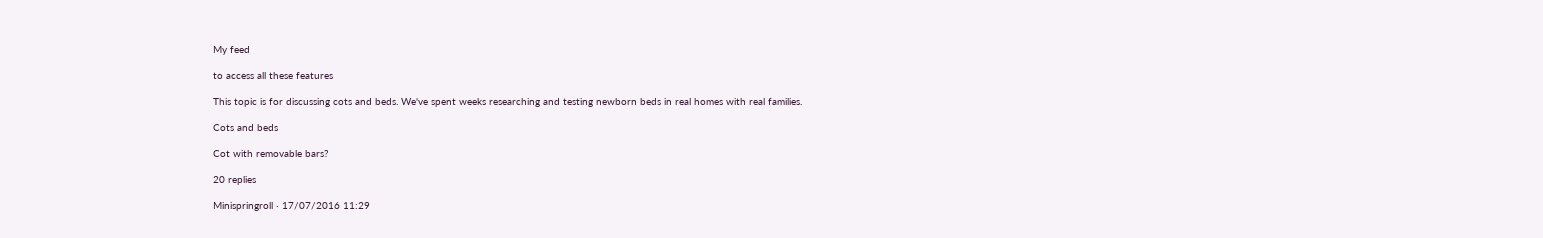My feed

to access all these features

This topic is for discussing cots and beds. We've spent weeks researching and testing newborn beds in real homes with real families.

Cots and beds

Cot with removable bars?

20 replies

Minispringroll · 17/07/2016 11:29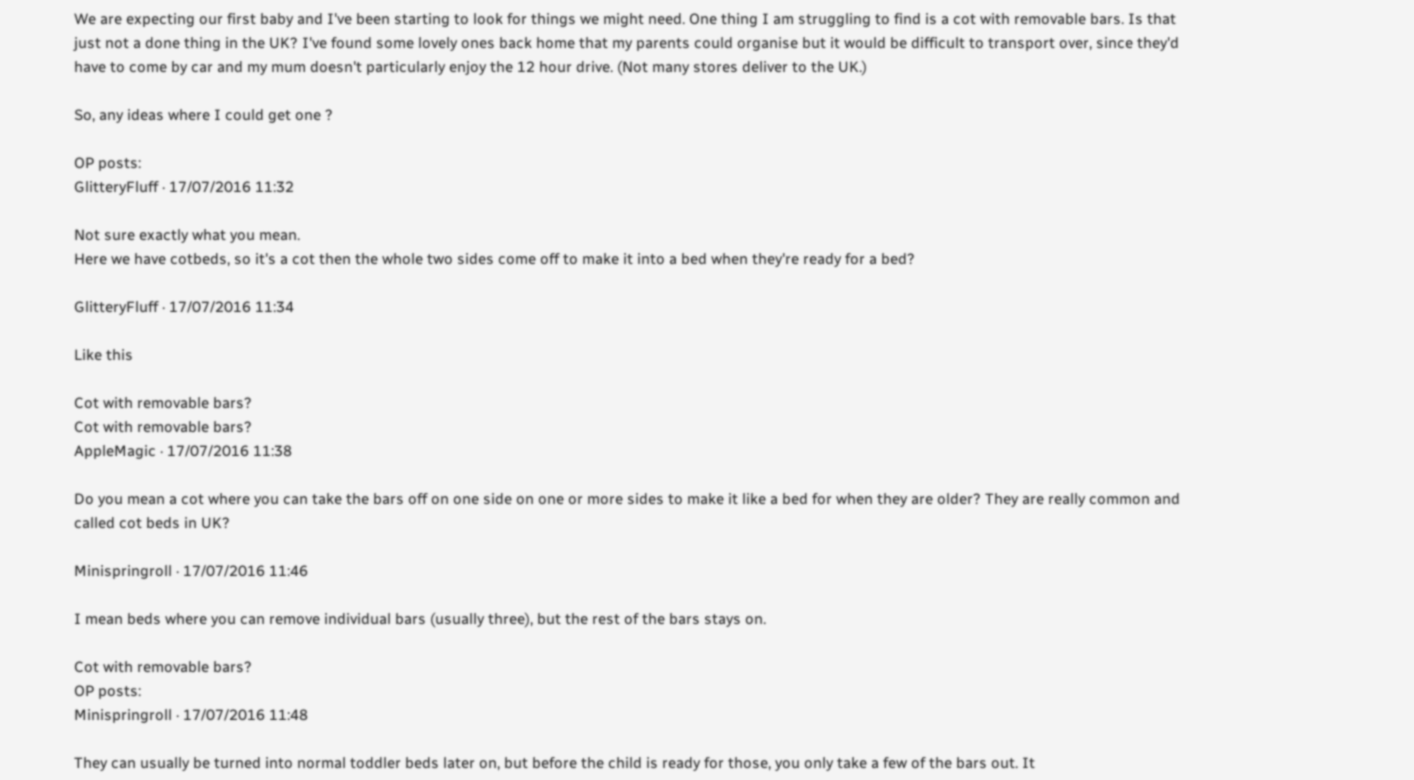We are expecting our first baby and I've been starting to look for things we might need. One thing I am struggling to find is a cot with removable bars. Is that just not a done thing in the UK? I've found some lovely ones back home that my parents could organise but it would be difficult to transport over, since they'd have to come by car and my mum doesn't particularly enjoy the 12 hour drive. (Not many stores deliver to the UK.)

So, any ideas where I could get one ?

OP posts:
GlitteryFluff · 17/07/2016 11:32

Not sure exactly what you mean.
Here we have cotbeds, so it's a cot then the whole two sides come off to make it into a bed when they're ready for a bed?

GlitteryFluff · 17/07/2016 11:34

Like this

Cot with removable bars?
Cot with removable bars?
AppleMagic · 17/07/2016 11:38

Do you mean a cot where you can take the bars off on one side on one or more sides to make it like a bed for when they are older? They are really common and called cot beds in UK?

Minispringroll · 17/07/2016 11:46

I mean beds where you can remove individual bars (usually three), but the rest of the bars stays on.

Cot with removable bars?
OP posts:
Minispringroll · 17/07/2016 11:48

They can usually be turned into normal toddler beds later on, but before the child is ready for those, you only take a few of the bars out. It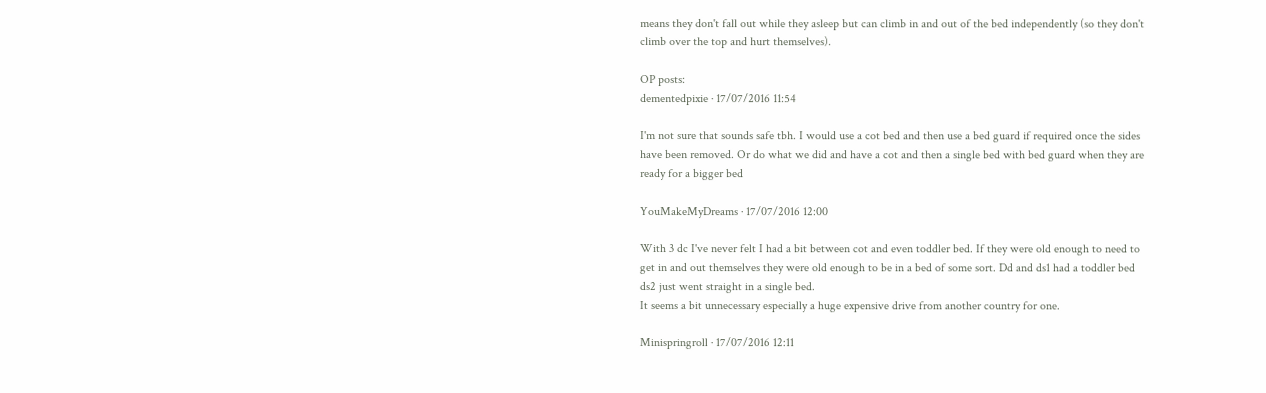means they don't fall out while they asleep but can climb in and out of the bed independently (so they don't climb over the top and hurt themselves).

OP posts:
dementedpixie · 17/07/2016 11:54

I'm not sure that sounds safe tbh. I would use a cot bed and then use a bed guard if required once the sides have been removed. Or do what we did and have a cot and then a single bed with bed guard when they are ready for a bigger bed

YouMakeMyDreams · 17/07/2016 12:00

With 3 dc I've never felt I had a bit between cot and even toddler bed. If they were old enough to need to get in and out themselves they were old enough to be in a bed of some sort. Dd and ds1 had a toddler bed ds2 just went straight in a single bed.
It seems a bit unnecessary especially a huge expensive drive from another country for one.

Minispringroll · 17/07/2016 12:11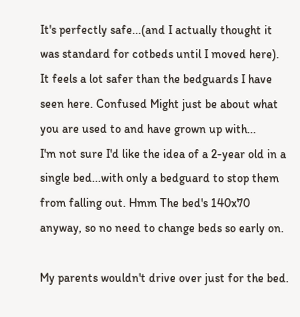It's perfectly safe...(and I actually thought it was standard for cotbeds until I moved here). It feels a lot safer than the bedguards I have seen here. Confused Might just be about what you are used to and have grown up with...
I'm not sure I'd like the idea of a 2-year old in a single bed...with only a bedguard to stop them from falling out. Hmm The bed's 140x70 anyway, so no need to change beds so early on.

My parents wouldn't drive over just for the bed.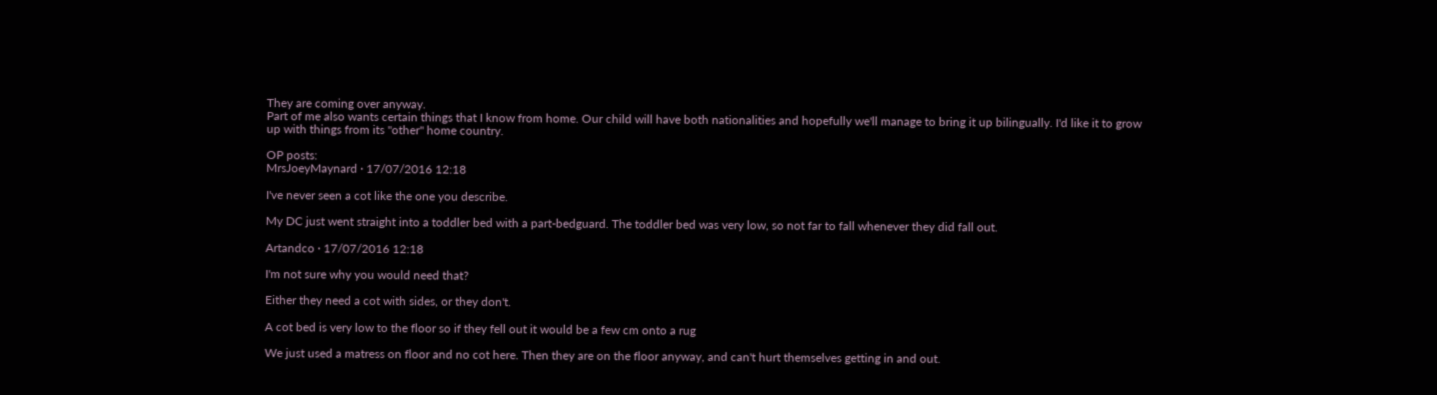They are coming over anyway.
Part of me also wants certain things that I know from home. Our child will have both nationalities and hopefully we'll manage to bring it up bilingually. I'd like it to grow up with things from its "other" home country.

OP posts:
MrsJoeyMaynard · 17/07/2016 12:18

I've never seen a cot like the one you describe.

My DC just went straight into a toddler bed with a part-bedguard. The toddler bed was very low, so not far to fall whenever they did fall out.

Artandco · 17/07/2016 12:18

I'm not sure why you would need that?

Either they need a cot with sides, or they don't.

A cot bed is very low to the floor so if they fell out it would be a few cm onto a rug

We just used a matress on floor and no cot here. Then they are on the floor anyway, and can't hurt themselves getting in and out.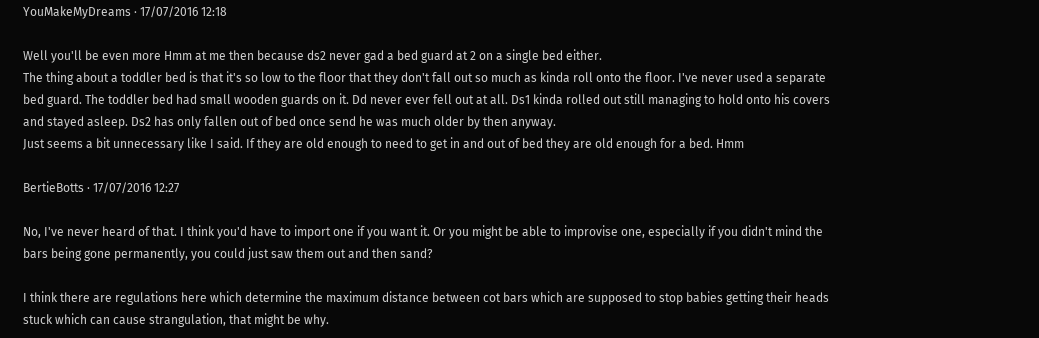YouMakeMyDreams · 17/07/2016 12:18

Well you'll be even more Hmm at me then because ds2 never gad a bed guard at 2 on a single bed either.
The thing about a toddler bed is that it's so low to the floor that they don't fall out so much as kinda roll onto the floor. I've never used a separate bed guard. The toddler bed had small wooden guards on it. Dd never ever fell out at all. Ds1 kinda rolled out still managing to hold onto his covers and stayed asleep. Ds2 has only fallen out of bed once send he was much older by then anyway.
Just seems a bit unnecessary like I said. If they are old enough to need to get in and out of bed they are old enough for a bed. Hmm

BertieBotts · 17/07/2016 12:27

No, I've never heard of that. I think you'd have to import one if you want it. Or you might be able to improvise one, especially if you didn't mind the bars being gone permanently, you could just saw them out and then sand?

I think there are regulations here which determine the maximum distance between cot bars which are supposed to stop babies getting their heads stuck which can cause strangulation, that might be why.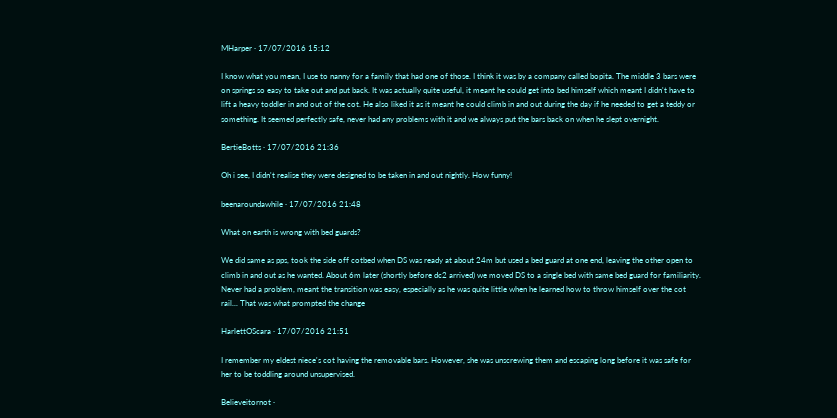MHarper · 17/07/2016 15:12

I know what you mean, I use to nanny for a family that had one of those. I think it was by a company called bopita. The middle 3 bars were on springs so easy to take out and put back. It was actually quite useful, it meant he could get into bed himself which meant I didn't have to lift a heavy toddler in and out of the cot. He also liked it as it meant he could climb in and out during the day if he needed to get a teddy or something. It seemed perfectly safe, never had any problems with it and we always put the bars back on when he slept overnight.

BertieBotts · 17/07/2016 21:36

Oh i see, I didn't realise they were designed to be taken in and out nightly. How funny!

beenaroundawhile · 17/07/2016 21:48

What on earth is wrong with bed guards?

We did same as pps, took the side off cotbed when DS was ready at about 24m but used a bed guard at one end, leaving the other open to climb in and out as he wanted. About 6m later (shortly before dc2 arrived) we moved DS to a single bed with same bed guard for familiarity. Never had a problem, meant the transition was easy, especially as he was quite little when he learned how to throw himself over the cot rail... That was what prompted the change

HarlettOScara · 17/07/2016 21:51

I remember my eldest niece's cot having the removable bars. However, she was unscrewing them and escaping long before it was safe for her to be toddling around unsupervised.

Believeitornot ·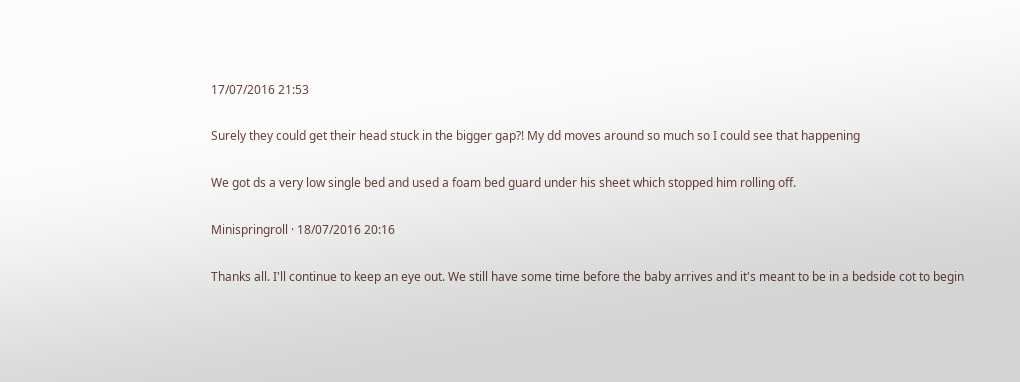17/07/2016 21:53

Surely they could get their head stuck in the bigger gap?! My dd moves around so much so I could see that happening

We got ds a very low single bed and used a foam bed guard under his sheet which stopped him rolling off.

Minispringroll · 18/07/2016 20:16

Thanks all. I'll continue to keep an eye out. We still have some time before the baby arrives and it's meant to be in a bedside cot to begin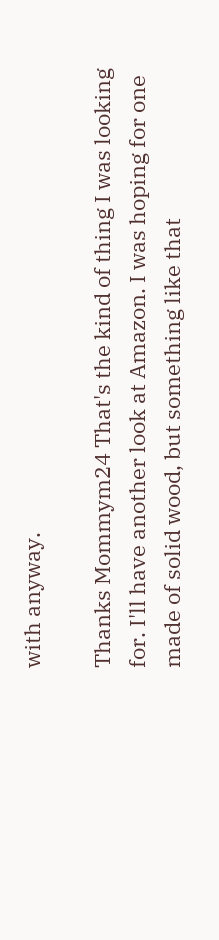with anyway.

Thanks Mommym24 That's the kind of thing I was looking for. I'll have another look at Amazon. I was hoping for one made of solid wood, but something like that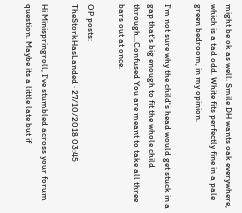might be ok as well. Smile DH wants oak everywhere, which is a tad odd. White fits perfectly fine in a pale green bedroom, in my opinion.

I'm not sure why the child's head would get stuck in a gap that's big enough to fit the whole child through...Confused You are meant to take all three bars out at once.

OP posts:
TheStorkHasLanded · 27/10/2018 03:45

Hi Minispringroll, I've stumbled across your forum question. Maybe its a little late but if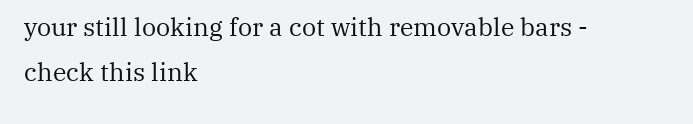your still looking for a cot with removable bars - check this link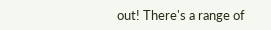out! There's a range of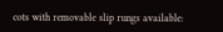cots with removable slip rungs available: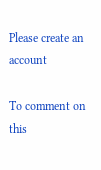Please create an account

To comment on this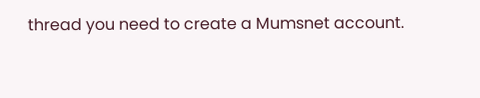thread you need to create a Mumsnet account.